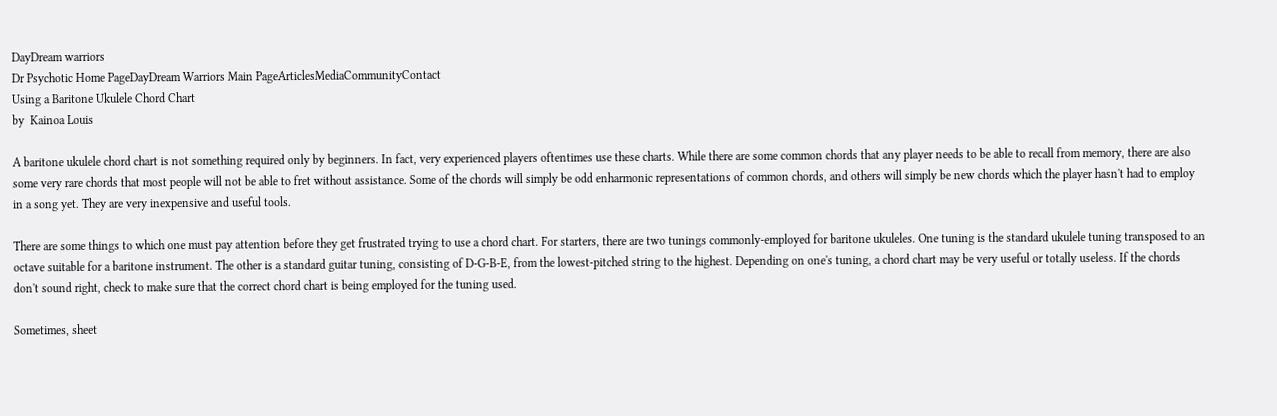DayDream warriors
Dr Psychotic Home PageDayDream Warriors Main PageArticlesMediaCommunityContact
Using a Baritone Ukulele Chord Chart
by  Kainoa Louis

A baritone ukulele chord chart is not something required only by beginners. In fact, very experienced players oftentimes use these charts. While there are some common chords that any player needs to be able to recall from memory, there are also some very rare chords that most people will not be able to fret without assistance. Some of the chords will simply be odd enharmonic representations of common chords, and others will simply be new chords which the player hasn't had to employ in a song yet. They are very inexpensive and useful tools.

There are some things to which one must pay attention before they get frustrated trying to use a chord chart. For starters, there are two tunings commonly-employed for baritone ukuleles. One tuning is the standard ukulele tuning transposed to an octave suitable for a baritone instrument. The other is a standard guitar tuning, consisting of D-G-B-E, from the lowest-pitched string to the highest. Depending on one's tuning, a chord chart may be very useful or totally useless. If the chords don't sound right, check to make sure that the correct chord chart is being employed for the tuning used.

Sometimes, sheet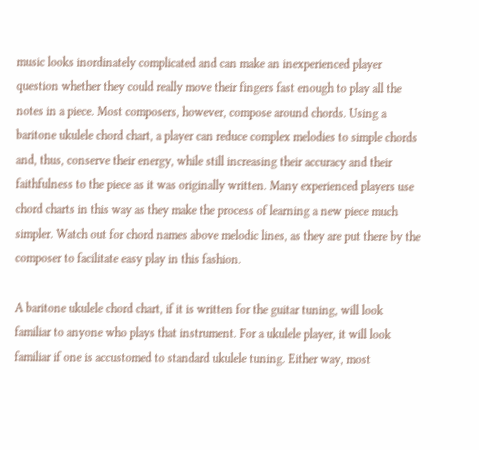music looks inordinately complicated and can make an inexperienced player question whether they could really move their fingers fast enough to play all the notes in a piece. Most composers, however, compose around chords. Using a baritone ukulele chord chart, a player can reduce complex melodies to simple chords and, thus, conserve their energy, while still increasing their accuracy and their faithfulness to the piece as it was originally written. Many experienced players use chord charts in this way as they make the process of learning a new piece much simpler. Watch out for chord names above melodic lines, as they are put there by the composer to facilitate easy play in this fashion.

A baritone ukulele chord chart, if it is written for the guitar tuning, will look familiar to anyone who plays that instrument. For a ukulele player, it will look familiar if one is accustomed to standard ukulele tuning. Either way, most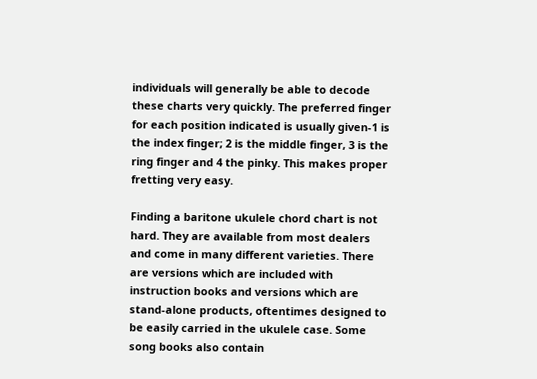individuals will generally be able to decode these charts very quickly. The preferred finger for each position indicated is usually given-1 is the index finger; 2 is the middle finger, 3 is the ring finger and 4 the pinky. This makes proper fretting very easy.

Finding a baritone ukulele chord chart is not hard. They are available from most dealers and come in many different varieties. There are versions which are included with instruction books and versions which are stand-alone products, oftentimes designed to be easily carried in the ukulele case. Some song books also contain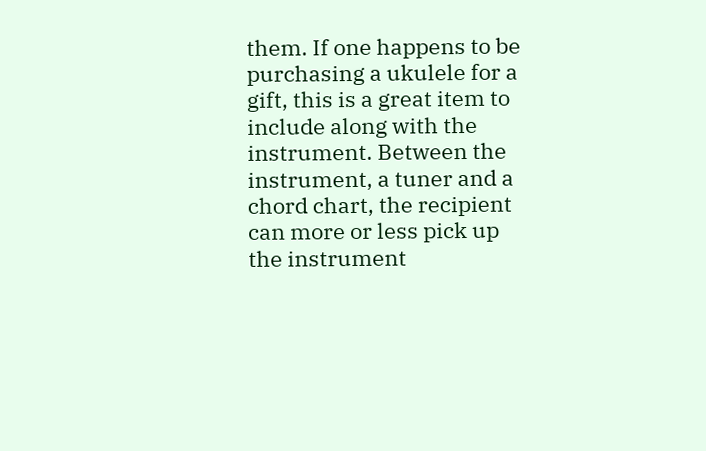them. If one happens to be purchasing a ukulele for a gift, this is a great item to include along with the instrument. Between the instrument, a tuner and a chord chart, the recipient can more or less pick up the instrument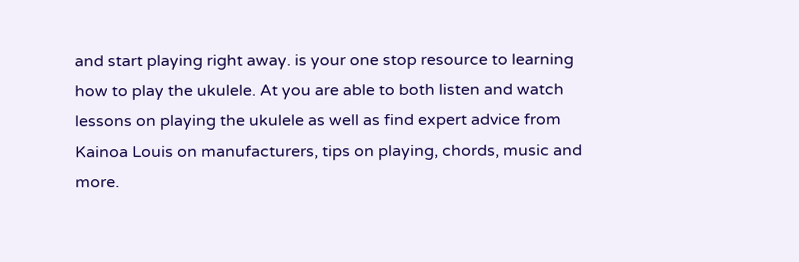and start playing right away. is your one stop resource to learning how to play the ukulele. At you are able to both listen and watch lessons on playing the ukulele as well as find expert advice from Kainoa Louis on manufacturers, tips on playing, chords, music and more.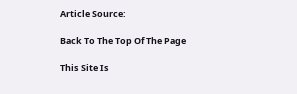Article Source:

Back To The Top Of The Page

This Site Is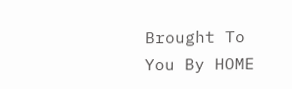Brought To You By HOME